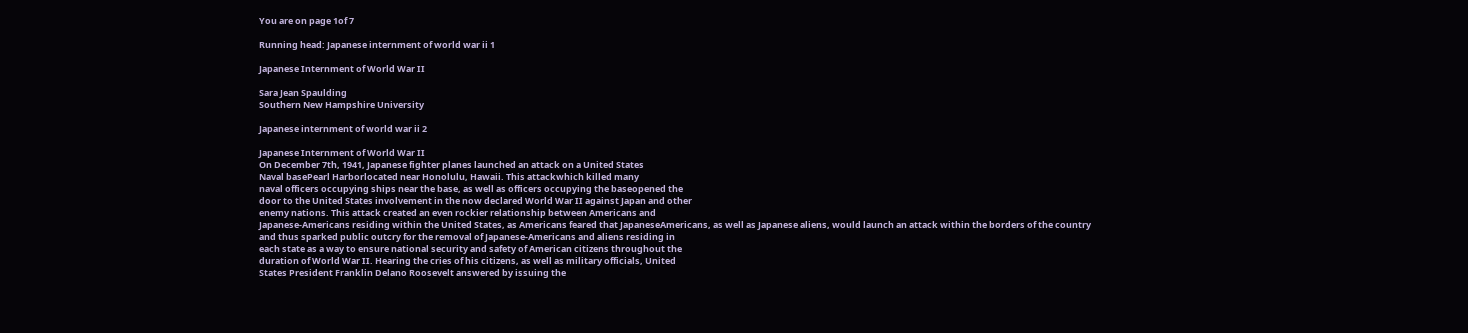You are on page 1of 7

Running head: Japanese internment of world war ii 1

Japanese Internment of World War II

Sara Jean Spaulding
Southern New Hampshire University

Japanese internment of world war ii 2

Japanese Internment of World War II
On December 7th, 1941, Japanese fighter planes launched an attack on a United States
Naval basePearl Harborlocated near Honolulu, Hawaii. This attackwhich killed many
naval officers occupying ships near the base, as well as officers occupying the baseopened the
door to the United States involvement in the now declared World War II against Japan and other
enemy nations. This attack created an even rockier relationship between Americans and
Japanese-Americans residing within the United States, as Americans feared that JapaneseAmericans, as well as Japanese aliens, would launch an attack within the borders of the country
and thus sparked public outcry for the removal of Japanese-Americans and aliens residing in
each state as a way to ensure national security and safety of American citizens throughout the
duration of World War II. Hearing the cries of his citizens, as well as military officials, United
States President Franklin Delano Roosevelt answered by issuing the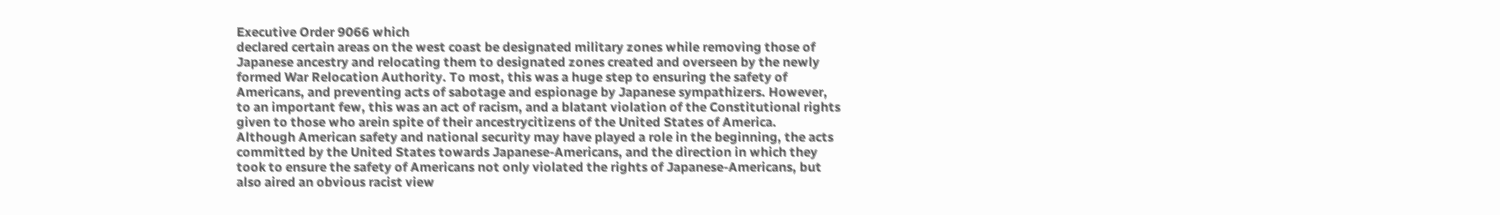Executive Order 9066 which
declared certain areas on the west coast be designated military zones while removing those of
Japanese ancestry and relocating them to designated zones created and overseen by the newly
formed War Relocation Authority. To most, this was a huge step to ensuring the safety of
Americans, and preventing acts of sabotage and espionage by Japanese sympathizers. However,
to an important few, this was an act of racism, and a blatant violation of the Constitutional rights
given to those who arein spite of their ancestrycitizens of the United States of America.
Although American safety and national security may have played a role in the beginning, the acts
committed by the United States towards Japanese-Americans, and the direction in which they
took to ensure the safety of Americans not only violated the rights of Japanese-Americans, but
also aired an obvious racist view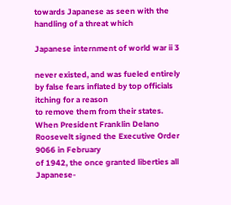towards Japanese as seen with the handling of a threat which

Japanese internment of world war ii 3

never existed, and was fueled entirely by false fears inflated by top officials itching for a reason
to remove them from their states.
When President Franklin Delano Roosevelt signed the Executive Order 9066 in February
of 1942, the once granted liberties all Japanese-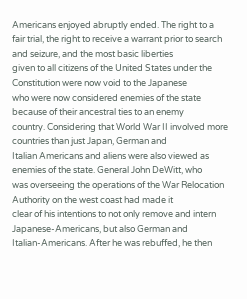Americans enjoyed abruptly ended. The right to a
fair trial, the right to receive a warrant prior to search and seizure, and the most basic liberties
given to all citizens of the United States under the Constitution were now void to the Japanese
who were now considered enemies of the state because of their ancestral ties to an enemy
country. Considering that World War II involved more countries than just Japan, German and
Italian Americans and aliens were also viewed as enemies of the state. General John DeWitt, who
was overseeing the operations of the War Relocation Authority on the west coast had made it
clear of his intentions to not only remove and intern Japanese-Americans, but also German and
Italian-Americans. After he was rebuffed, he then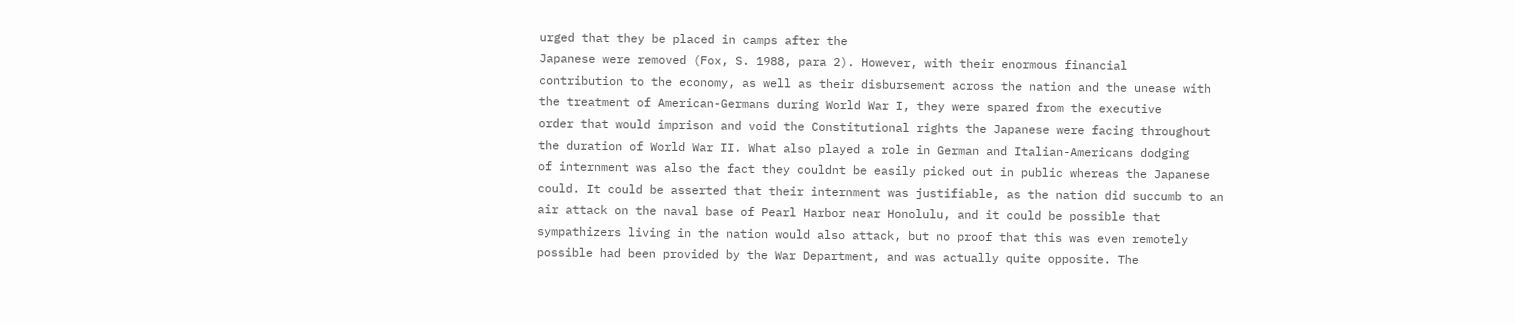urged that they be placed in camps after the
Japanese were removed (Fox, S. 1988, para 2). However, with their enormous financial
contribution to the economy, as well as their disbursement across the nation and the unease with
the treatment of American-Germans during World War I, they were spared from the executive
order that would imprison and void the Constitutional rights the Japanese were facing throughout
the duration of World War II. What also played a role in German and Italian-Americans dodging
of internment was also the fact they couldnt be easily picked out in public whereas the Japanese
could. It could be asserted that their internment was justifiable, as the nation did succumb to an
air attack on the naval base of Pearl Harbor near Honolulu, and it could be possible that
sympathizers living in the nation would also attack, but no proof that this was even remotely
possible had been provided by the War Department, and was actually quite opposite. The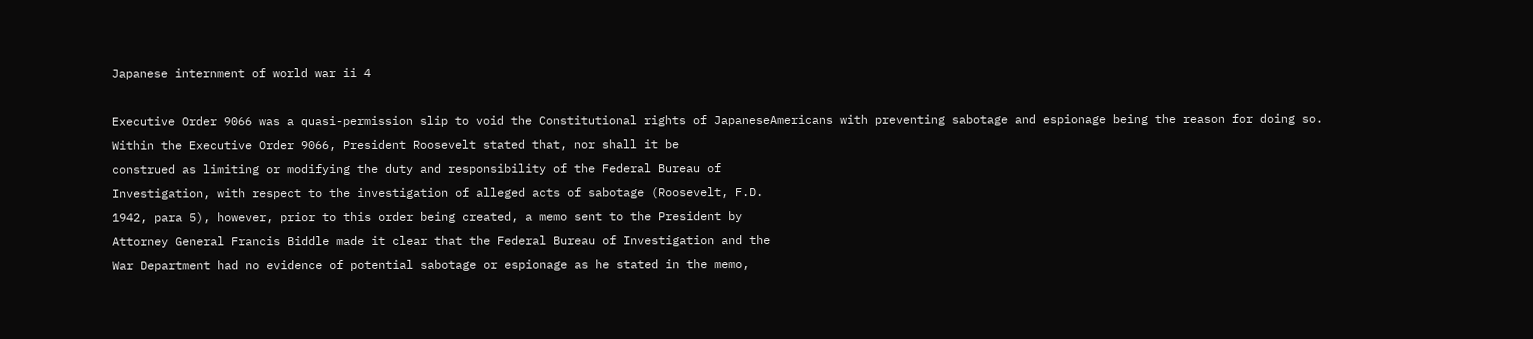Japanese internment of world war ii 4

Executive Order 9066 was a quasi-permission slip to void the Constitutional rights of JapaneseAmericans with preventing sabotage and espionage being the reason for doing so.
Within the Executive Order 9066, President Roosevelt stated that, nor shall it be
construed as limiting or modifying the duty and responsibility of the Federal Bureau of
Investigation, with respect to the investigation of alleged acts of sabotage (Roosevelt, F.D.
1942, para 5), however, prior to this order being created, a memo sent to the President by
Attorney General Francis Biddle made it clear that the Federal Bureau of Investigation and the
War Department had no evidence of potential sabotage or espionage as he stated in the memo,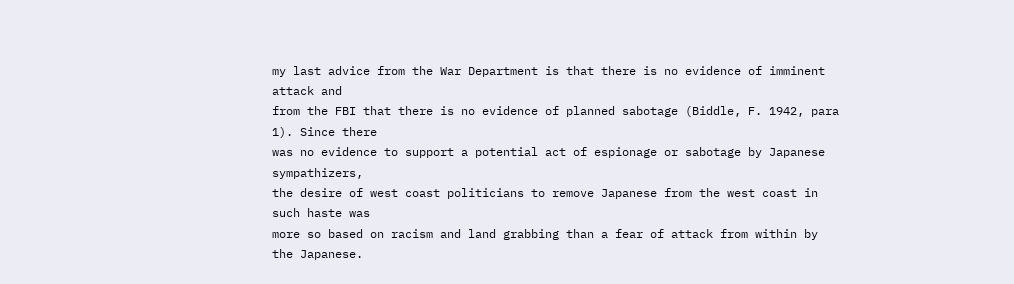my last advice from the War Department is that there is no evidence of imminent attack and
from the FBI that there is no evidence of planned sabotage (Biddle, F. 1942, para 1). Since there
was no evidence to support a potential act of espionage or sabotage by Japanese sympathizers,
the desire of west coast politicians to remove Japanese from the west coast in such haste was
more so based on racism and land grabbing than a fear of attack from within by the Japanese.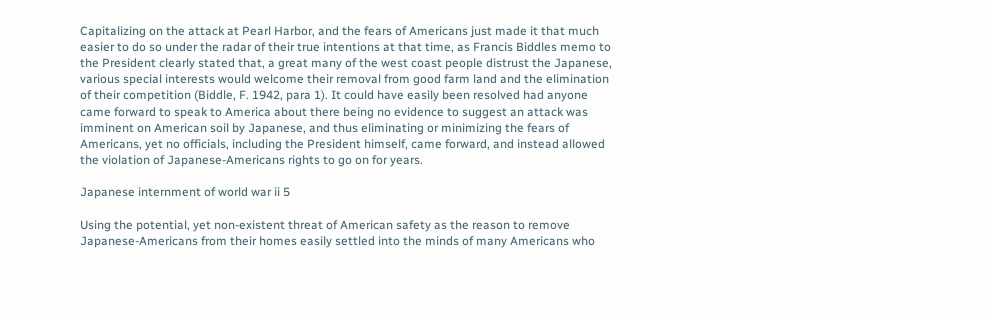Capitalizing on the attack at Pearl Harbor, and the fears of Americans just made it that much
easier to do so under the radar of their true intentions at that time, as Francis Biddles memo to
the President clearly stated that, a great many of the west coast people distrust the Japanese,
various special interests would welcome their removal from good farm land and the elimination
of their competition (Biddle, F. 1942, para 1). It could have easily been resolved had anyone
came forward to speak to America about there being no evidence to suggest an attack was
imminent on American soil by Japanese, and thus eliminating or minimizing the fears of
Americans, yet no officials, including the President himself, came forward, and instead allowed
the violation of Japanese-Americans rights to go on for years.

Japanese internment of world war ii 5

Using the potential, yet non-existent threat of American safety as the reason to remove
Japanese-Americans from their homes easily settled into the minds of many Americans who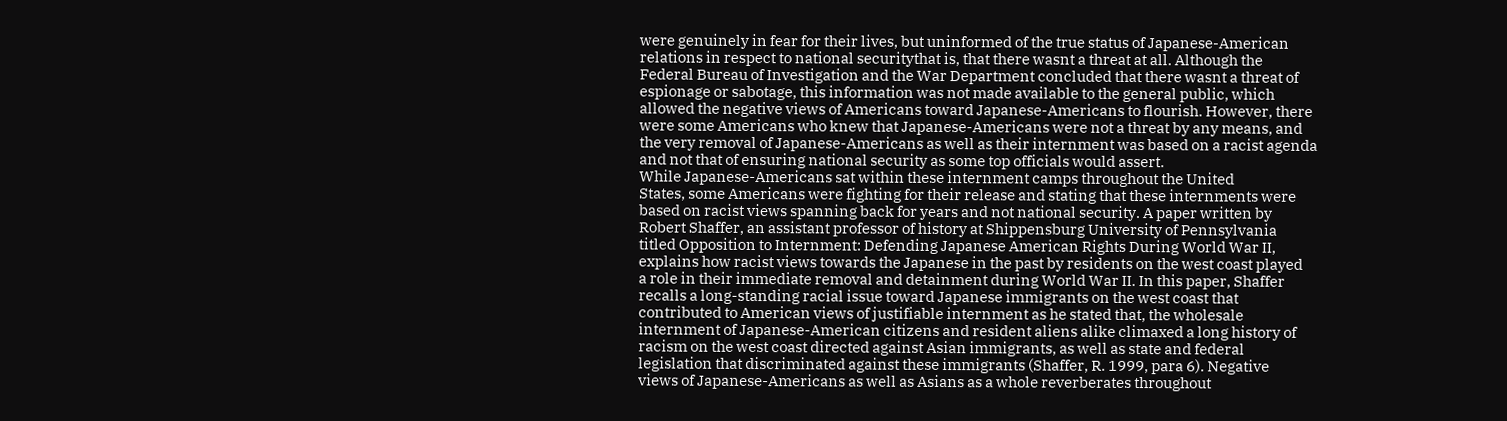were genuinely in fear for their lives, but uninformed of the true status of Japanese-American
relations in respect to national securitythat is, that there wasnt a threat at all. Although the
Federal Bureau of Investigation and the War Department concluded that there wasnt a threat of
espionage or sabotage, this information was not made available to the general public, which
allowed the negative views of Americans toward Japanese-Americans to flourish. However, there
were some Americans who knew that Japanese-Americans were not a threat by any means, and
the very removal of Japanese-Americans as well as their internment was based on a racist agenda
and not that of ensuring national security as some top officials would assert.
While Japanese-Americans sat within these internment camps throughout the United
States, some Americans were fighting for their release and stating that these internments were
based on racist views spanning back for years and not national security. A paper written by
Robert Shaffer, an assistant professor of history at Shippensburg University of Pennsylvania
titled Opposition to Internment: Defending Japanese American Rights During World War II,
explains how racist views towards the Japanese in the past by residents on the west coast played
a role in their immediate removal and detainment during World War II. In this paper, Shaffer
recalls a long-standing racial issue toward Japanese immigrants on the west coast that
contributed to American views of justifiable internment as he stated that, the wholesale
internment of Japanese-American citizens and resident aliens alike climaxed a long history of
racism on the west coast directed against Asian immigrants, as well as state and federal
legislation that discriminated against these immigrants (Shaffer, R. 1999, para 6). Negative
views of Japanese-Americans as well as Asians as a whole reverberates throughout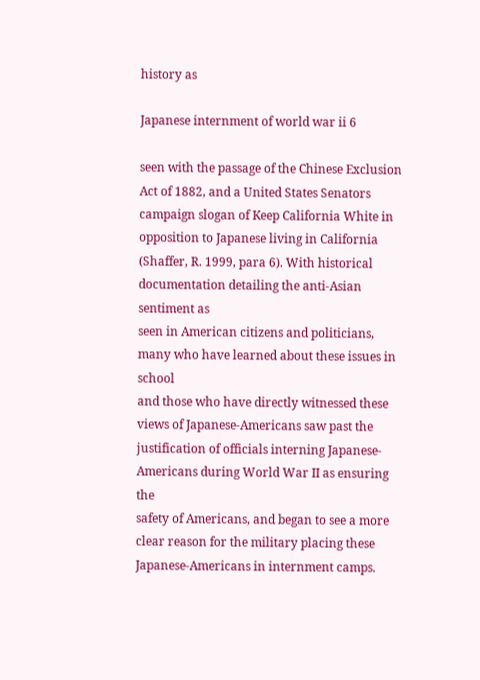history as

Japanese internment of world war ii 6

seen with the passage of the Chinese Exclusion Act of 1882, and a United States Senators
campaign slogan of Keep California White in opposition to Japanese living in California
(Shaffer, R. 1999, para 6). With historical documentation detailing the anti-Asian sentiment as
seen in American citizens and politicians, many who have learned about these issues in school
and those who have directly witnessed these views of Japanese-Americans saw past the
justification of officials interning Japanese-Americans during World War II as ensuring the
safety of Americans, and began to see a more clear reason for the military placing these
Japanese-Americans in internment camps.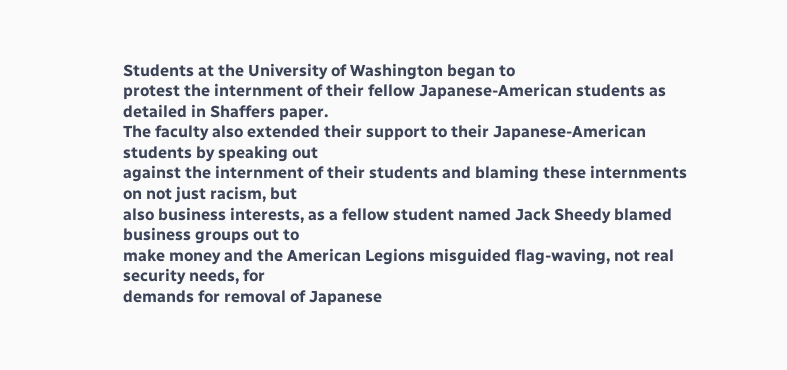Students at the University of Washington began to
protest the internment of their fellow Japanese-American students as detailed in Shaffers paper.
The faculty also extended their support to their Japanese-American students by speaking out
against the internment of their students and blaming these internments on not just racism, but
also business interests, as a fellow student named Jack Sheedy blamed business groups out to
make money and the American Legions misguided flag-waving, not real security needs, for
demands for removal of Japanese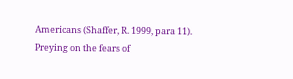Americans (Shaffer, R. 1999, para 11).
Preying on the fears of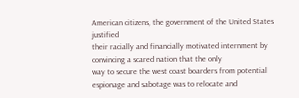American citizens, the government of the United States justified
their racially and financially motivated internment by convincing a scared nation that the only
way to secure the west coast boarders from potential espionage and sabotage was to relocate and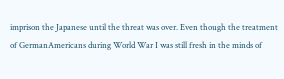imprison the Japanese until the threat was over. Even though the treatment of GermanAmericans during World War I was still fresh in the minds of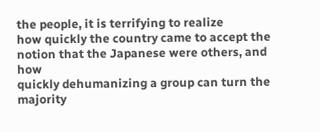the people, it is terrifying to realize
how quickly the country came to accept the notion that the Japanese were others, and how
quickly dehumanizing a group can turn the majority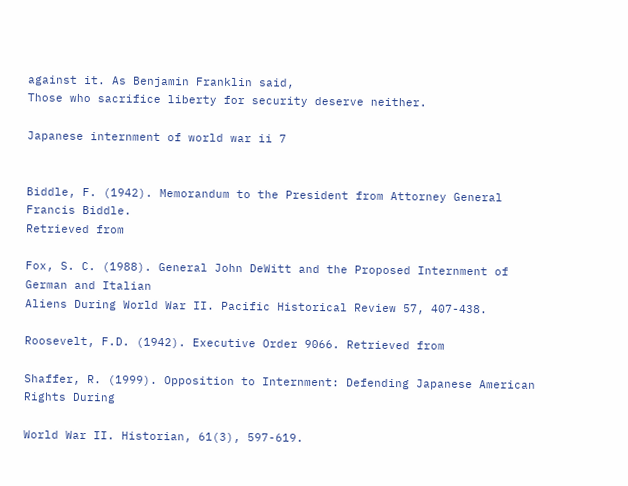against it. As Benjamin Franklin said,
Those who sacrifice liberty for security deserve neither.

Japanese internment of world war ii 7


Biddle, F. (1942). Memorandum to the President from Attorney General Francis Biddle.
Retrieved from

Fox, S. C. (1988). General John DeWitt and the Proposed Internment of German and Italian
Aliens During World War II. Pacific Historical Review 57, 407-438.

Roosevelt, F.D. (1942). Executive Order 9066. Retrieved from

Shaffer, R. (1999). Opposition to Internment: Defending Japanese American Rights During

World War II. Historian, 61(3), 597-619.